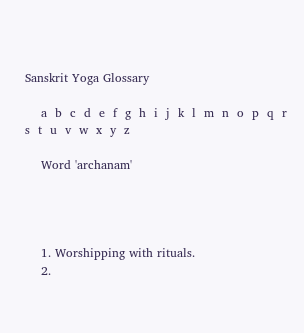Sanskrit Yoga Glossary

    a  b  c  d  e  f  g  h  i  j  k  l  m  n  o  p  q  r  s  t  u  v  w  x  y  z

    Word 'archanam'




    1. Worshipping with rituals.
    2.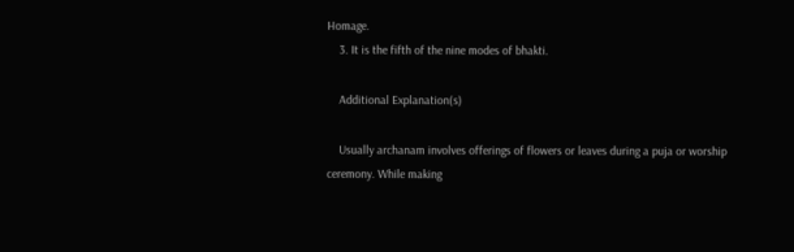Homage.
    3. It is the fifth of the nine modes of bhakti.

    Additional Explanation(s)

    Usually archanam involves offerings of flowers or leaves during a puja or worship ceremony. While making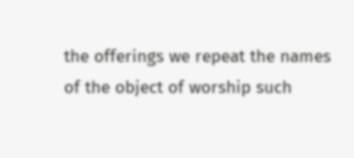the offerings we repeat the names of the object of worship such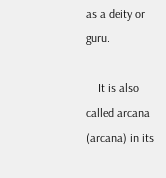as a deity or guru.

    It is also called arcana (arcana) in its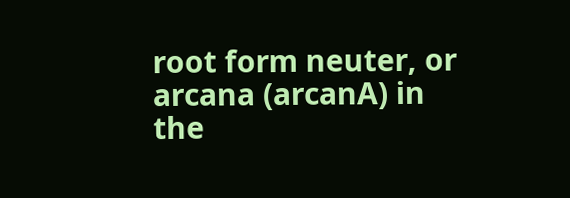root form neuter, or arcana (arcanA) in the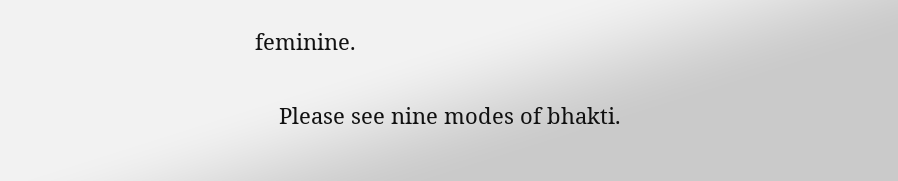feminine.

    Please see nine modes of bhakti.